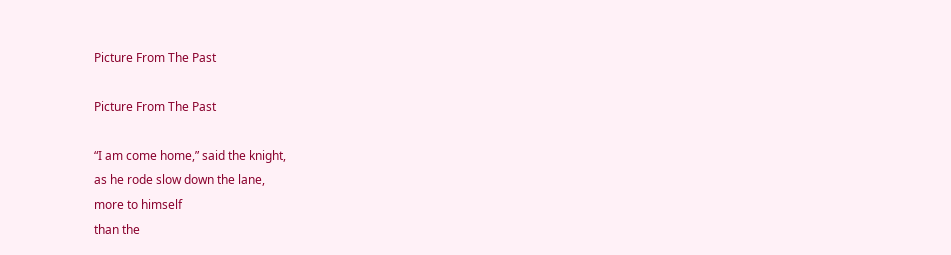Picture From The Past

Picture From The Past

“I am come home,” said the knight,
as he rode slow down the lane,
more to himself
than the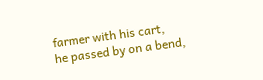farmer with his cart,
he passed by on a bend,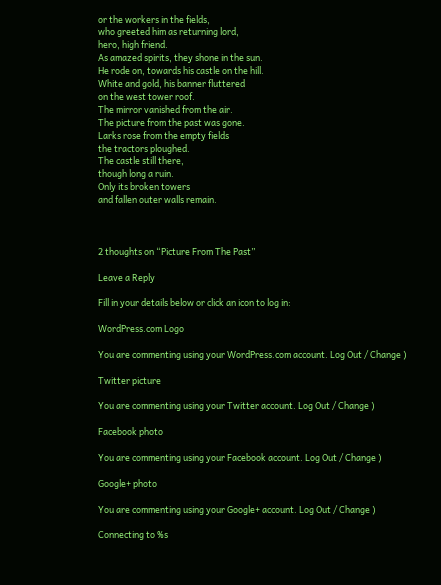or the workers in the fields,
who greeted him as returning lord,
hero, high friend.
As amazed spirits, they shone in the sun.
He rode on, towards his castle on the hill.
White and gold, his banner fluttered
on the west tower roof.
The mirror vanished from the air.
The picture from the past was gone.
Larks rose from the empty fields
the tractors ploughed.
The castle still there,
though long a ruin.
Only its broken towers
and fallen outer walls remain.



2 thoughts on “Picture From The Past”

Leave a Reply

Fill in your details below or click an icon to log in:

WordPress.com Logo

You are commenting using your WordPress.com account. Log Out / Change )

Twitter picture

You are commenting using your Twitter account. Log Out / Change )

Facebook photo

You are commenting using your Facebook account. Log Out / Change )

Google+ photo

You are commenting using your Google+ account. Log Out / Change )

Connecting to %s